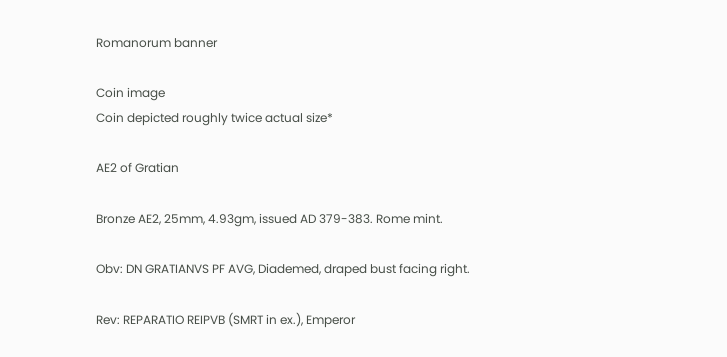Romanorum banner

Coin image
Coin depicted roughly twice actual size*

AE2 of Gratian

Bronze AE2, 25mm, 4.93gm, issued AD 379-383. Rome mint.

Obv: DN GRATIANVS PF AVG, Diademed, draped bust facing right.

Rev: REPARATIO REIPVB (SMRT in ex.), Emperor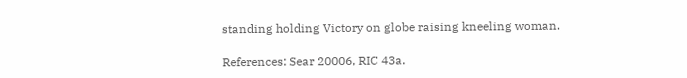standing holding Victory on globe raising kneeling woman.

References: Sear 20006, RIC 43a.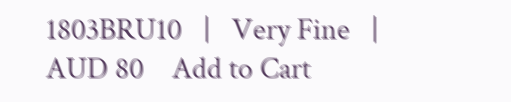1803BRU10   |   Very Fine   |   AUD 80    Add to Cart